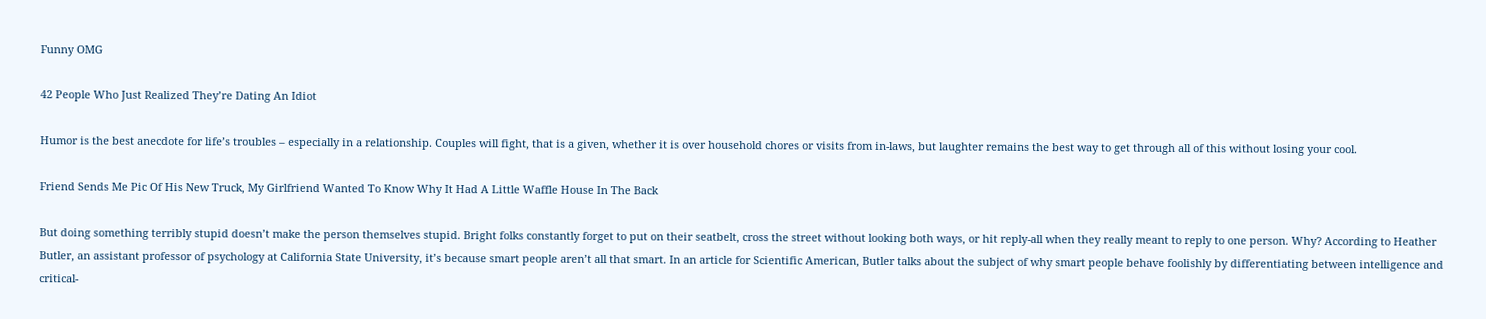Funny OMG

42 People Who Just Realized They’re Dating An Idiot

Humor is the best anecdote for life’s troubles – especially in a relationship. Couples will fight, that is a given, whether it is over household chores or visits from in-laws, but laughter remains the best way to get through all of this without losing your cool.

Friend Sends Me Pic Of His New Truck, My Girlfriend Wanted To Know Why It Had A Little Waffle House In The Back

But doing something terribly stupid doesn’t make the person themselves stupid. Bright folks constantly forget to put on their seatbelt, cross the street without looking both ways, or hit reply-all when they really meant to reply to one person. Why? According to Heather Butler, an assistant professor of psychology at California State University, it’s because smart people aren’t all that smart. In an article for Scientific American, Butler talks about the subject of why smart people behave foolishly by differentiating between intelligence and critical-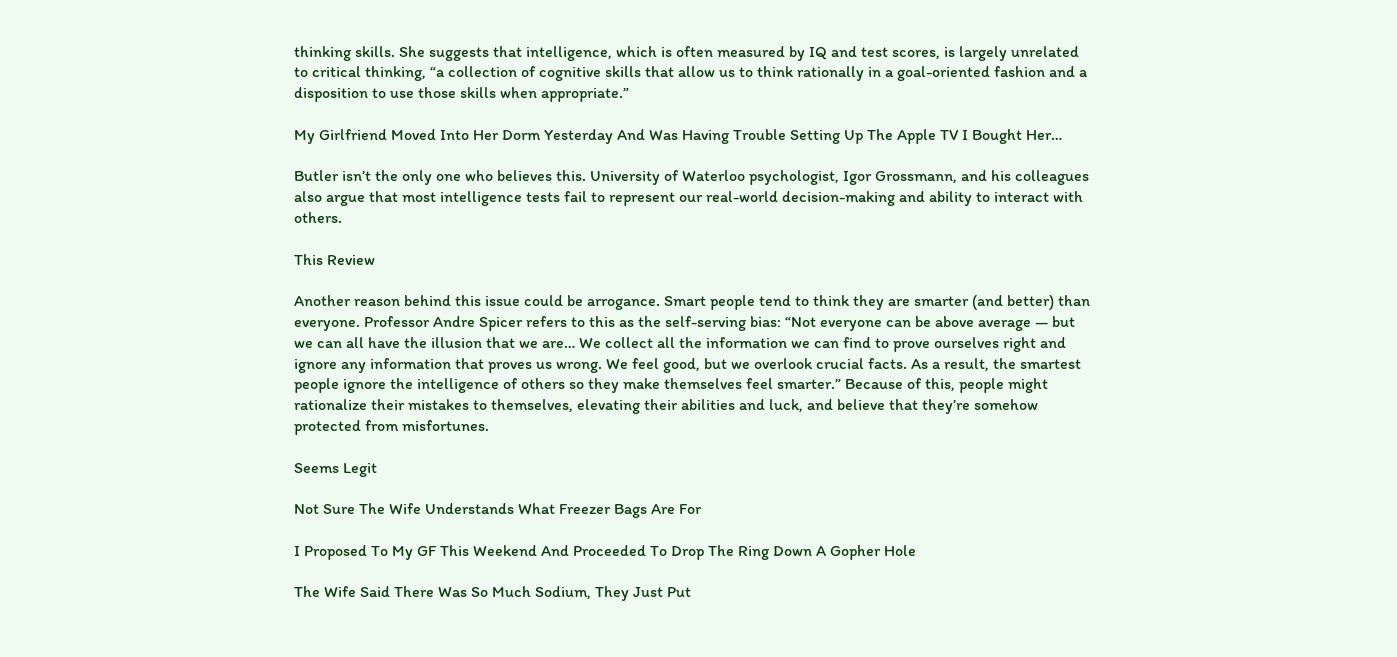thinking skills. She suggests that intelligence, which is often measured by IQ and test scores, is largely unrelated to critical thinking, “a collection of cognitive skills that allow us to think rationally in a goal-oriented fashion and a disposition to use those skills when appropriate.”

My Girlfriend Moved Into Her Dorm Yesterday And Was Having Trouble Setting Up The Apple TV I Bought Her…

Butler isn’t the only one who believes this. University of Waterloo psychologist, Igor Grossmann, and his colleagues also argue that most intelligence tests fail to represent our real-world decision-making and ability to interact with others.

This Review

Another reason behind this issue could be arrogance. Smart people tend to think they are smarter (and better) than everyone. Professor Andre Spicer refers to this as the self-serving bias: “Not everyone can be above average — but we can all have the illusion that we are… We collect all the information we can find to prove ourselves right and ignore any information that proves us wrong. We feel good, but we overlook crucial facts. As a result, the smartest people ignore the intelligence of others so they make themselves feel smarter.” Because of this, people might rationalize their mistakes to themselves, elevating their abilities and luck, and believe that they’re somehow protected from misfortunes.

Seems Legit

Not Sure The Wife Understands What Freezer Bags Are For

I Proposed To My GF This Weekend And Proceeded To Drop The Ring Down A Gopher Hole

The Wife Said There Was So Much Sodium, They Just Put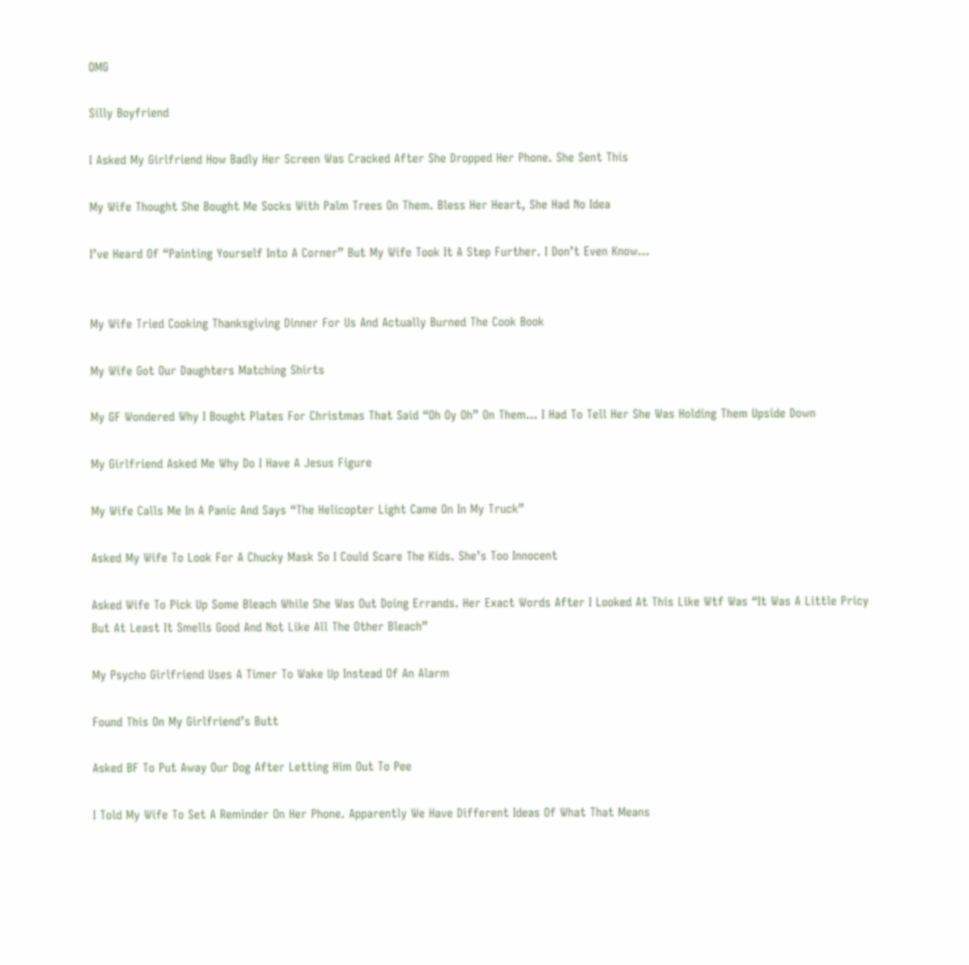OMG

Silly Boyfriend

I Asked My Girlfriend How Badly Her Screen Was Cracked After She Dropped Her Phone. She Sent This

My Wife Thought She Bought Me Socks With Palm Trees On Them. Bless Her Heart, She Had No Idea

I’ve Heard Of “Painting Yourself Into A Corner” But My Wife Took It A Step Further. I Don’t Even Know…


My Wife Tried Cooking Thanksgiving Dinner For Us And Actually Burned The Cook Book

My Wife Got Our Daughters Matching Shirts

My GF Wondered Why I Bought Plates For Christmas That Said “Oh Oy Oh” On Them… I Had To Tell Her She Was Holding Them Upside Down

My Girlfriend Asked Me Why Do I Have A Jesus Figure

My Wife Calls Me In A Panic And Says “The Helicopter Light Came On In My Truck”

Asked My Wife To Look For A Chucky Mask So I Could Scare The Kids. She’s Too Innocent

Asked Wife To Pick Up Some Bleach While She Was Out Doing Errands. Her Exact Words After I Looked At This Like Wtf Was “It Was A Little Pricy But At Least It Smells Good And Not Like All The Other Bleach”

My Psycho Girlfriend Uses A Timer To Wake Up Instead Of An Alarm

Found This On My Girlfriend’s Butt

Asked BF To Put Away Our Dog After Letting Him Out To Pee

I Told My Wife To Set A Reminder On Her Phone. Apparently We Have Different Ideas Of What That Means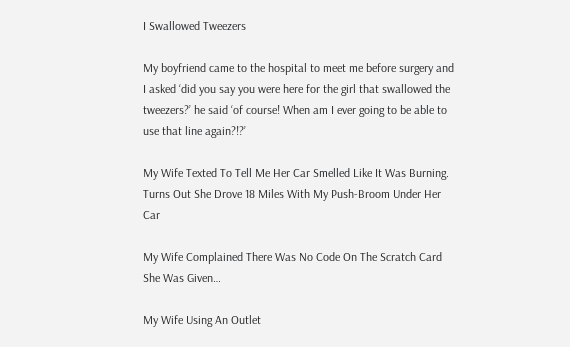I Swallowed Tweezers

My boyfriend came to the hospital to meet me before surgery and I asked ‘did you say you were here for the girl that swallowed the tweezers?’ he said ‘of course! When am I ever going to be able to use that line again?!?’

My Wife Texted To Tell Me Her Car Smelled Like It Was Burning. Turns Out She Drove 18 Miles With My Push-Broom Under Her Car

My Wife Complained There Was No Code On The Scratch Card She Was Given…

My Wife Using An Outlet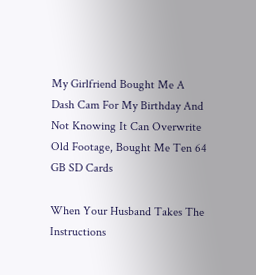My Girlfriend Bought Me A Dash Cam For My Birthday And Not Knowing It Can Overwrite Old Footage, Bought Me Ten 64 GB SD Cards

When Your Husband Takes The Instructions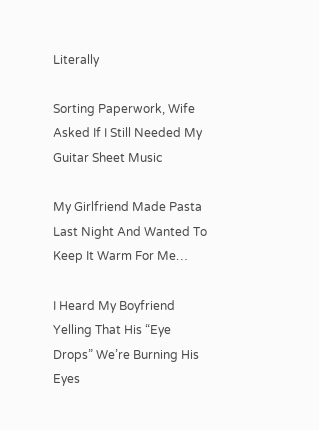Literally

Sorting Paperwork, Wife Asked If I Still Needed My Guitar Sheet Music

My Girlfriend Made Pasta Last Night And Wanted To Keep It Warm For Me…

I Heard My Boyfriend Yelling That His “Eye Drops” We’re Burning His Eyes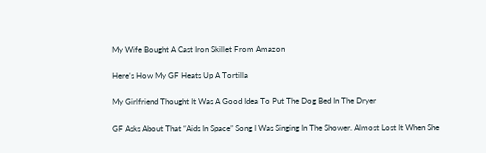My Wife Bought A Cast Iron Skillet From Amazon

Here’s How My GF Heats Up A Tortilla

My Girlfriend Thought It Was A Good Idea To Put The Dog Bed In The Dryer

GF Asks About That “Aids In Space” Song I Was Singing In The Shower. Almost Lost It When She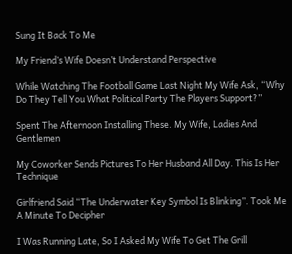Sung It Back To Me

My Friend’s Wife Doesn’t Understand Perspective

While Watching The Football Game Last Night My Wife Ask, “Why Do They Tell You What Political Party The Players Support?”

Spent The Afternoon Installing These. My Wife, Ladies And Gentlemen

My Coworker Sends Pictures To Her Husband All Day. This Is Her Technique

Girlfriend Said “The Underwater Key Symbol Is Blinking”. Took Me A Minute To Decipher

I Was Running Late, So I Asked My Wife To Get The Grill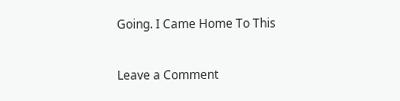Going. I Came Home To This

Leave a Comment